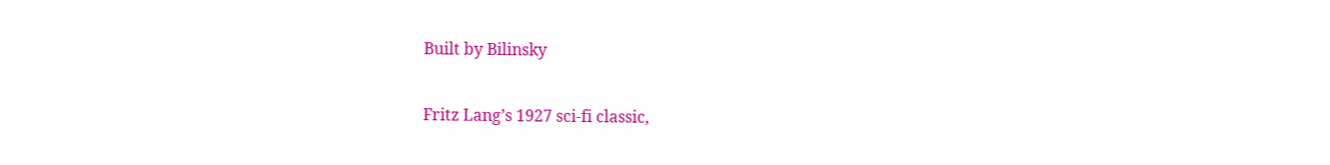Built by Bilinsky

Fritz Lang’s 1927 sci-fi classic,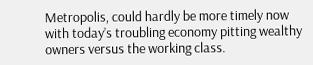Metropolis, could hardly be more timely now with today’s troubling economy pitting wealthy owners versus the working class.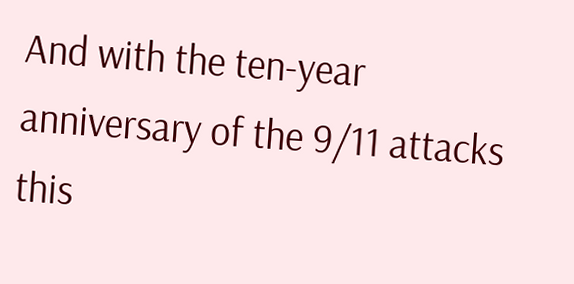And with the ten-year anniversary of the 9/11 attacks this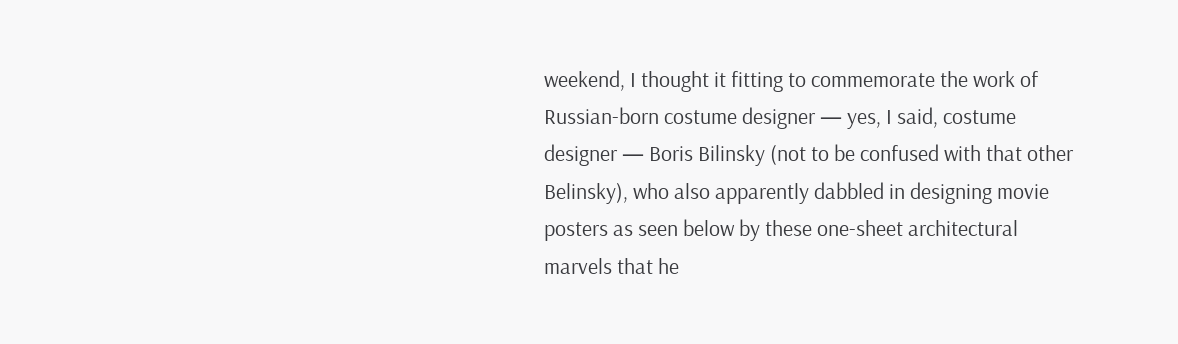weekend, I thought it fitting to commemorate the work of Russian-born costume designer — yes, I said, costume designer — Boris Bilinsky (not to be confused with that other Belinsky), who also apparently dabbled in designing movie posters as seen below by these one-sheet architectural marvels that he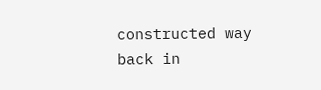constructed way back in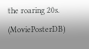the roaring 20s. (MoviePosterDB)